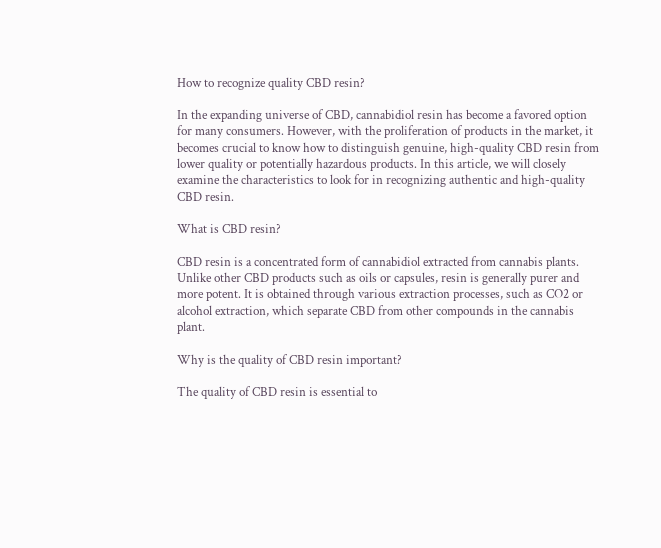How to recognize quality CBD resin?

In the expanding universe of CBD, cannabidiol resin has become a favored option for many consumers. However, with the proliferation of products in the market, it becomes crucial to know how to distinguish genuine, high-quality CBD resin from lower quality or potentially hazardous products. In this article, we will closely examine the characteristics to look for in recognizing authentic and high-quality CBD resin.

What is CBD resin?

CBD resin is a concentrated form of cannabidiol extracted from cannabis plants. Unlike other CBD products such as oils or capsules, resin is generally purer and more potent. It is obtained through various extraction processes, such as CO2 or alcohol extraction, which separate CBD from other compounds in the cannabis plant.

Why is the quality of CBD resin important?

The quality of CBD resin is essential to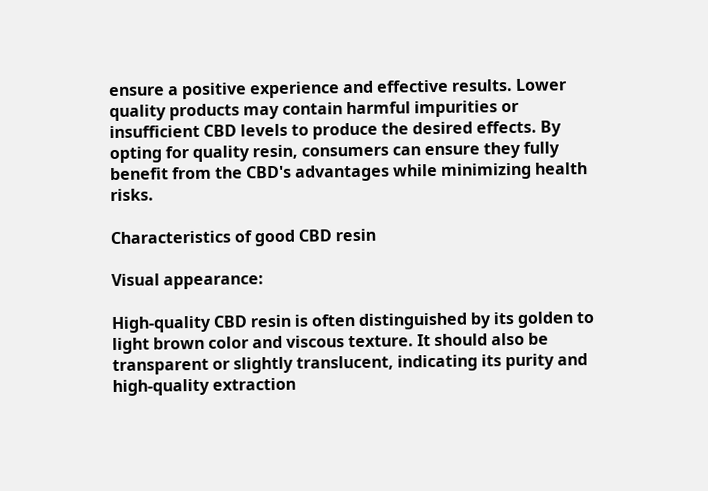ensure a positive experience and effective results. Lower quality products may contain harmful impurities or insufficient CBD levels to produce the desired effects. By opting for quality resin, consumers can ensure they fully benefit from the CBD's advantages while minimizing health risks.

Characteristics of good CBD resin

Visual appearance:

High-quality CBD resin is often distinguished by its golden to light brown color and viscous texture. It should also be transparent or slightly translucent, indicating its purity and high-quality extraction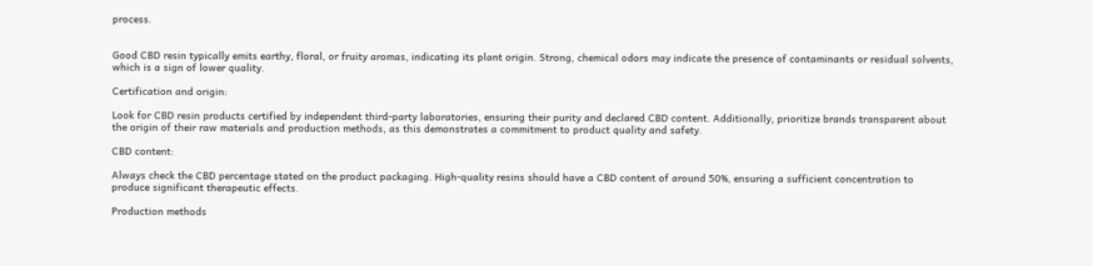process.


Good CBD resin typically emits earthy, floral, or fruity aromas, indicating its plant origin. Strong, chemical odors may indicate the presence of contaminants or residual solvents, which is a sign of lower quality.

Certification and origin:

Look for CBD resin products certified by independent third-party laboratories, ensuring their purity and declared CBD content. Additionally, prioritize brands transparent about the origin of their raw materials and production methods, as this demonstrates a commitment to product quality and safety.

CBD content:

Always check the CBD percentage stated on the product packaging. High-quality resins should have a CBD content of around 50%, ensuring a sufficient concentration to produce significant therapeutic effects.

Production methods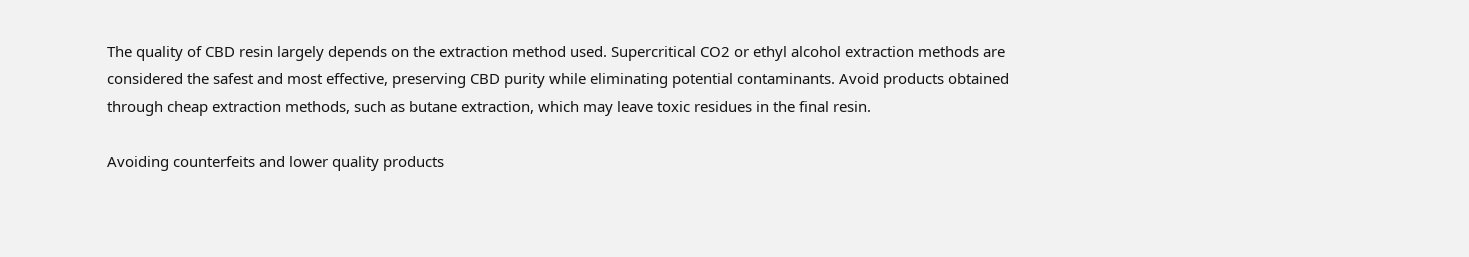The quality of CBD resin largely depends on the extraction method used. Supercritical CO2 or ethyl alcohol extraction methods are considered the safest and most effective, preserving CBD purity while eliminating potential contaminants. Avoid products obtained through cheap extraction methods, such as butane extraction, which may leave toxic residues in the final resin.

Avoiding counterfeits and lower quality products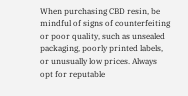When purchasing CBD resin, be mindful of signs of counterfeiting or poor quality, such as unsealed packaging, poorly printed labels, or unusually low prices. Always opt for reputable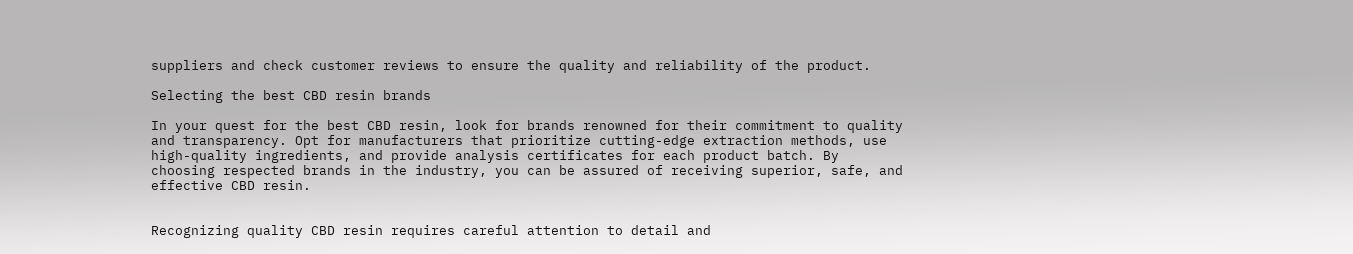suppliers and check customer reviews to ensure the quality and reliability of the product.

Selecting the best CBD resin brands

In your quest for the best CBD resin, look for brands renowned for their commitment to quality and transparency. Opt for manufacturers that prioritize cutting-edge extraction methods, use high-quality ingredients, and provide analysis certificates for each product batch. By choosing respected brands in the industry, you can be assured of receiving superior, safe, and effective CBD resin.


Recognizing quality CBD resin requires careful attention to detail and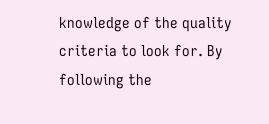knowledge of the quality criteria to look for. By following the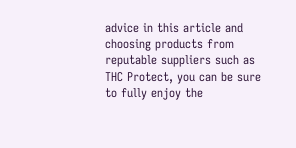advice in this article and choosing products from reputable suppliers such as THC Protect, you can be sure to fully enjoy the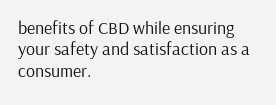benefits of CBD while ensuring your safety and satisfaction as a consumer.